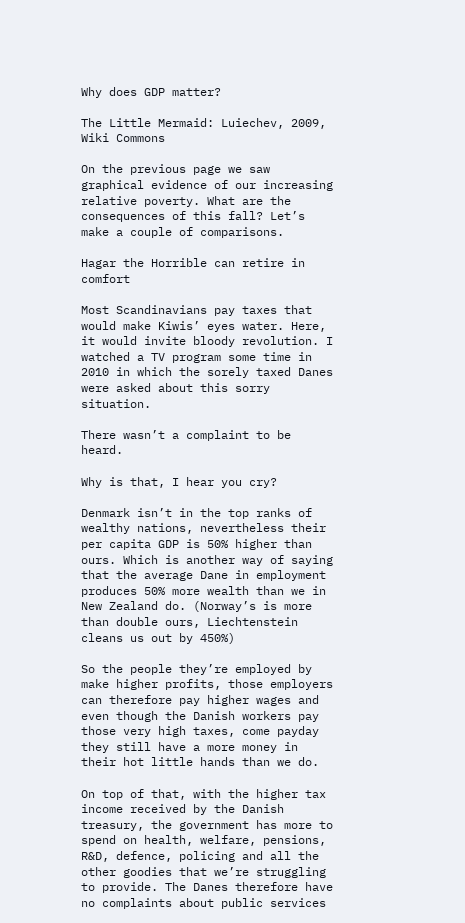Why does GDP matter?

The Little Mermaid: Luiechev, 2009, Wiki Commons

On the previous page we saw graphical evidence of our increasing relative poverty. What are the consequences of this fall? Let’s make a couple of comparisons.

Hagar the Horrible can retire in comfort

Most Scandinavians pay taxes that would make Kiwis’ eyes water. Here, it would invite bloody revolution. I watched a TV program some time in 2010 in which the sorely taxed Danes were asked about this sorry situation.

There wasn’t a complaint to be heard.

Why is that, I hear you cry?

Denmark isn’t in the top ranks of wealthy nations, nevertheless their per capita GDP is 50% higher than ours. Which is another way of saying that the average Dane in employment produces 50% more wealth than we in New Zealand do. (Norway’s is more than double ours, Liechtenstein cleans us out by 450%)

So the people they’re employed by make higher profits, those employers can therefore pay higher wages and even though the Danish workers pay those very high taxes, come payday they still have a more money in their hot little hands than we do.

On top of that, with the higher tax income received by the Danish treasury, the government has more to spend on health, welfare, pensions, R&D, defence, policing and all the other goodies that we’re struggling to provide. The Danes therefore have no complaints about public services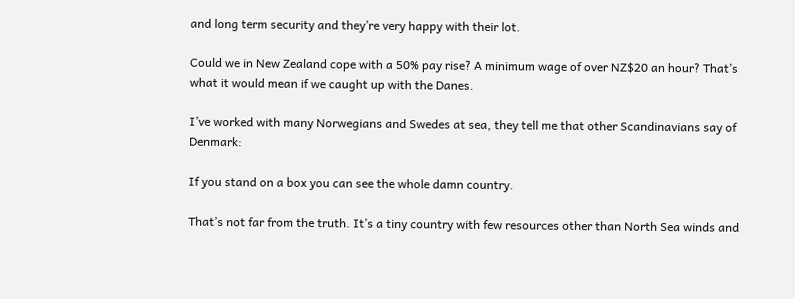and long term security and they’re very happy with their lot.

Could we in New Zealand cope with a 50% pay rise? A minimum wage of over NZ$20 an hour? That’s what it would mean if we caught up with the Danes.

I’ve worked with many Norwegians and Swedes at sea, they tell me that other Scandinavians say of Denmark:

If you stand on a box you can see the whole damn country.

That’s not far from the truth. It’s a tiny country with few resources other than North Sea winds and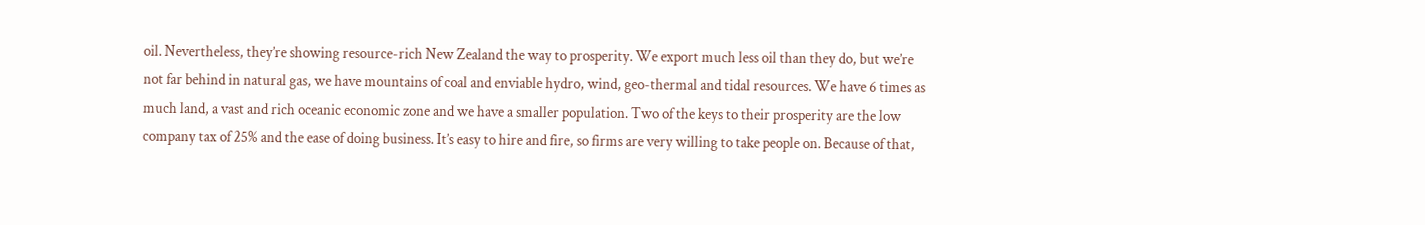oil. Nevertheless, they’re showing resource-rich New Zealand the way to prosperity. We export much less oil than they do, but we’re not far behind in natural gas, we have mountains of coal and enviable hydro, wind, geo-thermal and tidal resources. We have 6 times as much land, a vast and rich oceanic economic zone and we have a smaller population. Two of the keys to their prosperity are the low company tax of 25% and the ease of doing business. It’s easy to hire and fire, so firms are very willing to take people on. Because of that,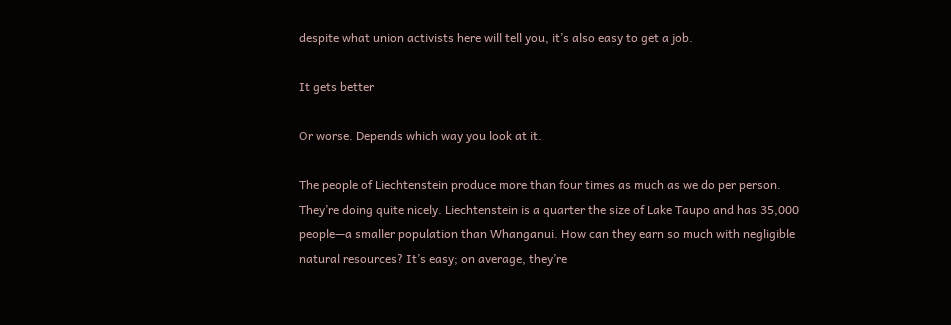despite what union activists here will tell you, it’s also easy to get a job.

It gets better

Or worse. Depends which way you look at it.

The people of Liechtenstein produce more than four times as much as we do per person. They’re doing quite nicely. Liechtenstein is a quarter the size of Lake Taupo and has 35,000 people—a smaller population than Whanganui. How can they earn so much with negligible natural resources? It’s easy; on average, they’re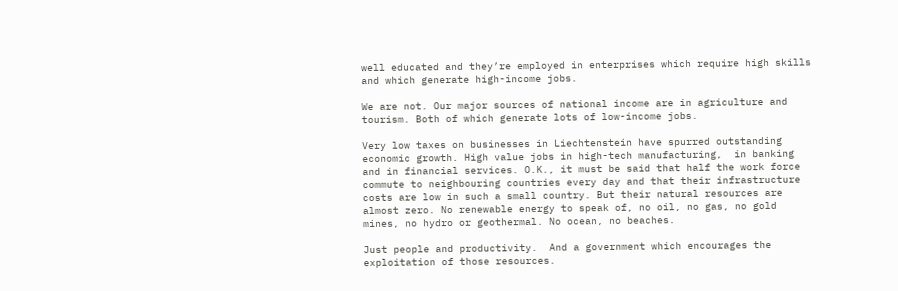well educated and they’re employed in enterprises which require high skills and which generate high-income jobs.

We are not. Our major sources of national income are in agriculture and tourism. Both of which generate lots of low-income jobs.

Very low taxes on businesses in Liechtenstein have spurred outstanding economic growth. High value jobs in high-tech manufacturing,  in banking and in financial services. O.K., it must be said that half the work force commute to neighbouring countries every day and that their infrastructure costs are low in such a small country. But their natural resources are almost zero. No renewable energy to speak of, no oil, no gas, no gold mines, no hydro or geothermal. No ocean, no beaches.

Just people and productivity.  And a government which encourages the exploitation of those resources.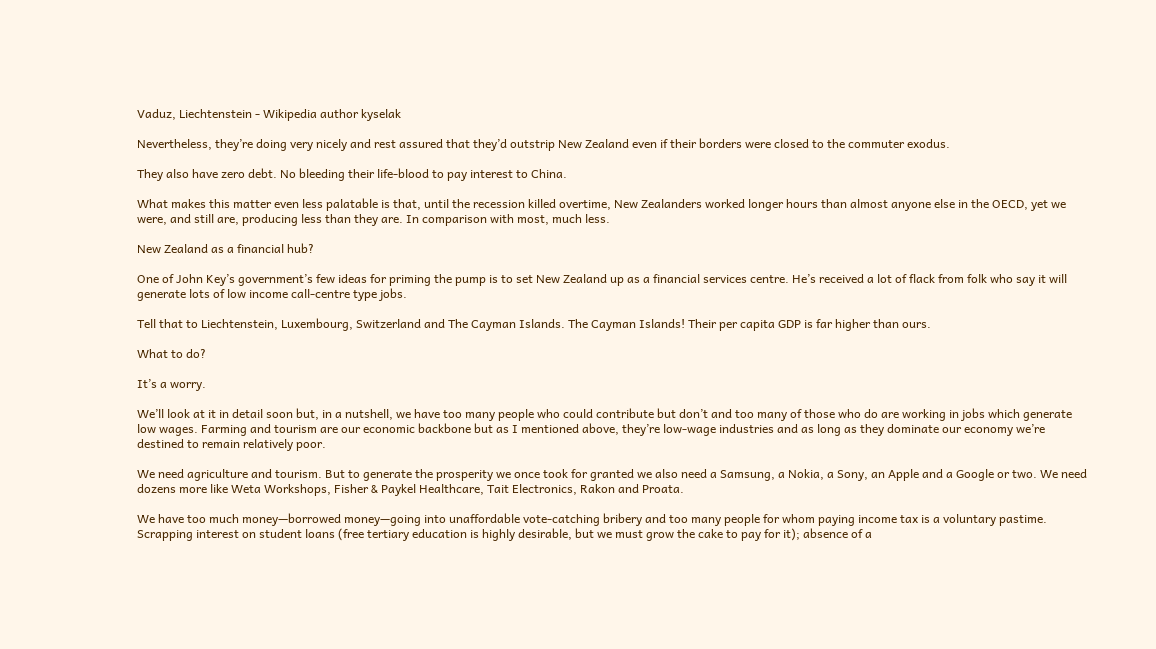Vaduz, Liechtenstein - Wikipedia author kyselak

Nevertheless, they’re doing very nicely and rest assured that they’d outstrip New Zealand even if their borders were closed to the commuter exodus.

They also have zero debt. No bleeding their life-blood to pay interest to China.

What makes this matter even less palatable is that, until the recession killed overtime, New Zealanders worked longer hours than almost anyone else in the OECD, yet we were, and still are, producing less than they are. In comparison with most, much less.

New Zealand as a financial hub?

One of John Key’s government’s few ideas for priming the pump is to set New Zealand up as a financial services centre. He’s received a lot of flack from folk who say it will generate lots of low income call-centre type jobs.

Tell that to Liechtenstein, Luxembourg, Switzerland and The Cayman Islands. The Cayman Islands! Their per capita GDP is far higher than ours.

What to do?

It’s a worry.

We’ll look at it in detail soon but, in a nutshell, we have too many people who could contribute but don’t and too many of those who do are working in jobs which generate low wages. Farming and tourism are our economic backbone but as I mentioned above, they’re low-wage industries and as long as they dominate our economy we’re destined to remain relatively poor.

We need agriculture and tourism. But to generate the prosperity we once took for granted we also need a Samsung, a Nokia, a Sony, an Apple and a Google or two. We need dozens more like Weta Workshops, Fisher & Paykel Healthcare, Tait Electronics, Rakon and Proata.

We have too much money—borrowed money—going into unaffordable vote-catching bribery and too many people for whom paying income tax is a voluntary pastime. Scrapping interest on student loans (free tertiary education is highly desirable, but we must grow the cake to pay for it); absence of a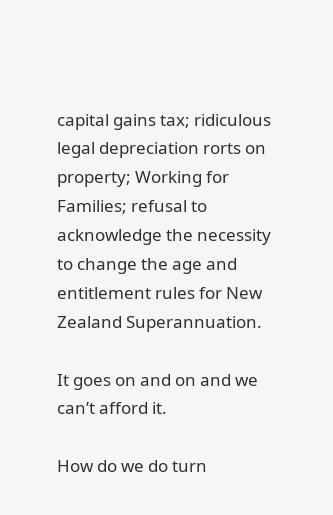capital gains tax; ridiculous legal depreciation rorts on property; Working for Families; refusal to acknowledge the necessity to change the age and entitlement rules for New Zealand Superannuation.

It goes on and on and we can’t afford it.

How do we do turn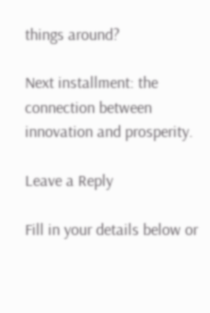things around?

Next installment: the connection between innovation and prosperity.

Leave a Reply

Fill in your details below or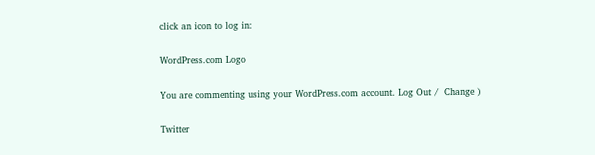click an icon to log in:

WordPress.com Logo

You are commenting using your WordPress.com account. Log Out /  Change )

Twitter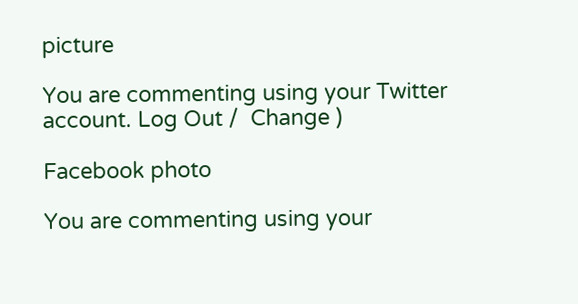picture

You are commenting using your Twitter account. Log Out /  Change )

Facebook photo

You are commenting using your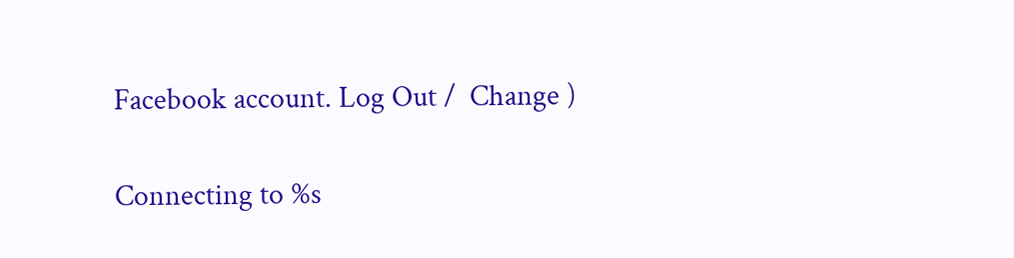Facebook account. Log Out /  Change )

Connecting to %s